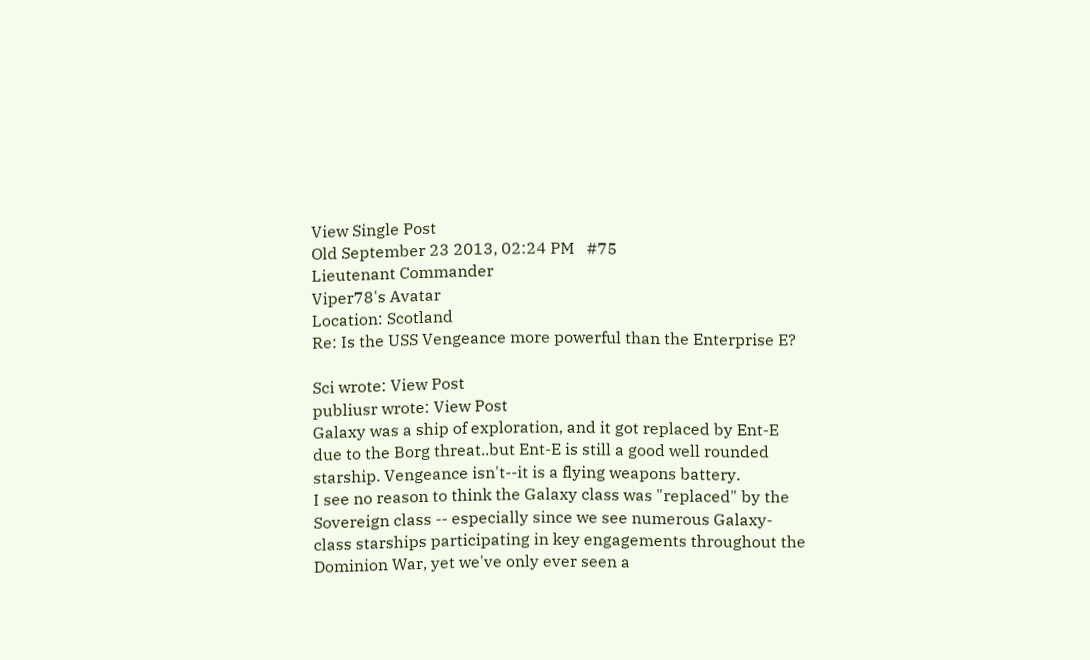View Single Post
Old September 23 2013, 02:24 PM   #75
Lieutenant Commander
Viper78's Avatar
Location: Scotland
Re: Is the USS Vengeance more powerful than the Enterprise E?

Sci wrote: View Post
publiusr wrote: View Post
Galaxy was a ship of exploration, and it got replaced by Ent-E due to the Borg threat..but Ent-E is still a good well rounded starship. Vengeance isn't--it is a flying weapons battery.
I see no reason to think the Galaxy class was "replaced" by the Sovereign class -- especially since we see numerous Galaxy-class starships participating in key engagements throughout the Dominion War, yet we've only ever seen a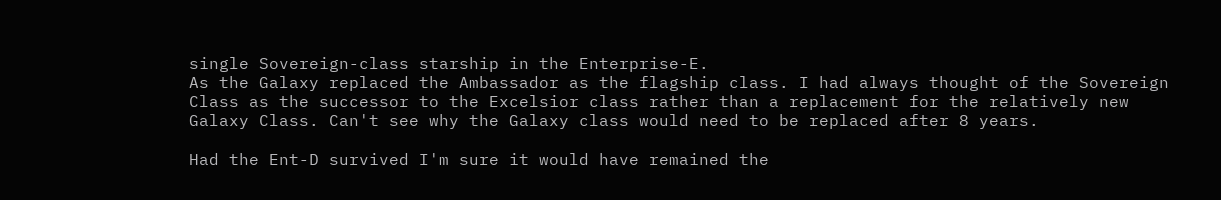single Sovereign-class starship in the Enterprise-E.
As the Galaxy replaced the Ambassador as the flagship class. I had always thought of the Sovereign Class as the successor to the Excelsior class rather than a replacement for the relatively new Galaxy Class. Can't see why the Galaxy class would need to be replaced after 8 years.

Had the Ent-D survived I'm sure it would have remained the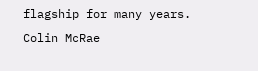flagship for many years.
Colin McRae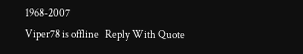1968-2007
Viper78 is offline   Reply With Quote